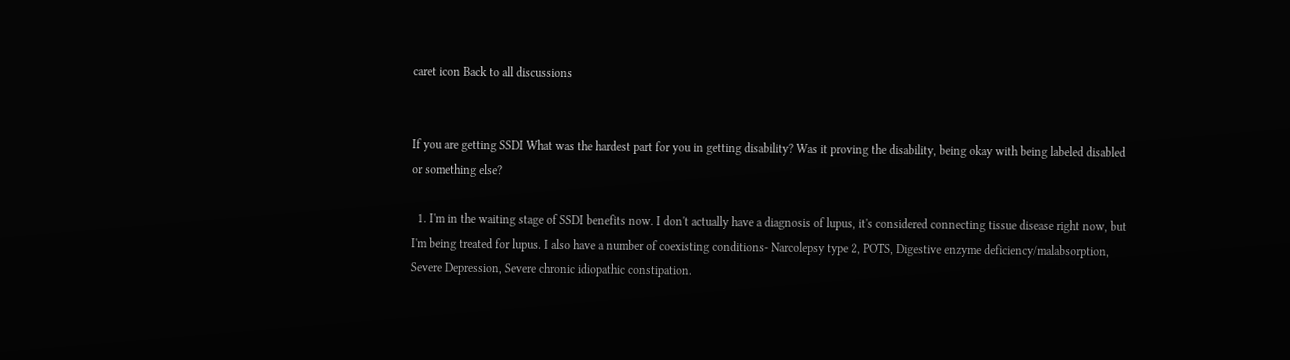caret icon Back to all discussions


If you are getting SSDI What was the hardest part for you in getting disability? Was it proving the disability, being okay with being labeled disabled or something else?

  1. I'm in the waiting stage of SSDI benefits now. I don't actually have a diagnosis of lupus, it's considered connecting tissue disease right now, but I'm being treated for lupus. I also have a number of coexisting conditions- Narcolepsy type 2, POTS, Digestive enzyme deficiency/malabsorption, Severe Depression, Severe chronic idiopathic constipation.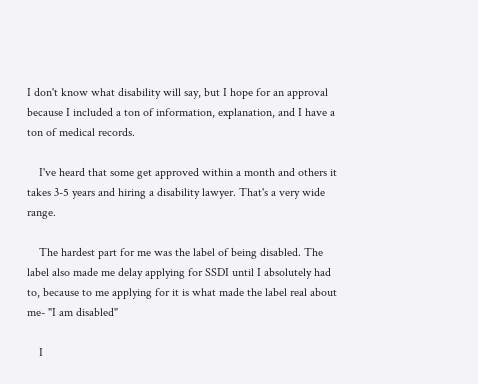I don't know what disability will say, but I hope for an approval because I included a ton of information, explanation, and I have a ton of medical records.

    I've heard that some get approved within a month and others it takes 3-5 years and hiring a disability lawyer. That's a very wide range.

    The hardest part for me was the label of being disabled. The label also made me delay applying for SSDI until I absolutely had to, because to me applying for it is what made the label real about me- "I am disabled"

    I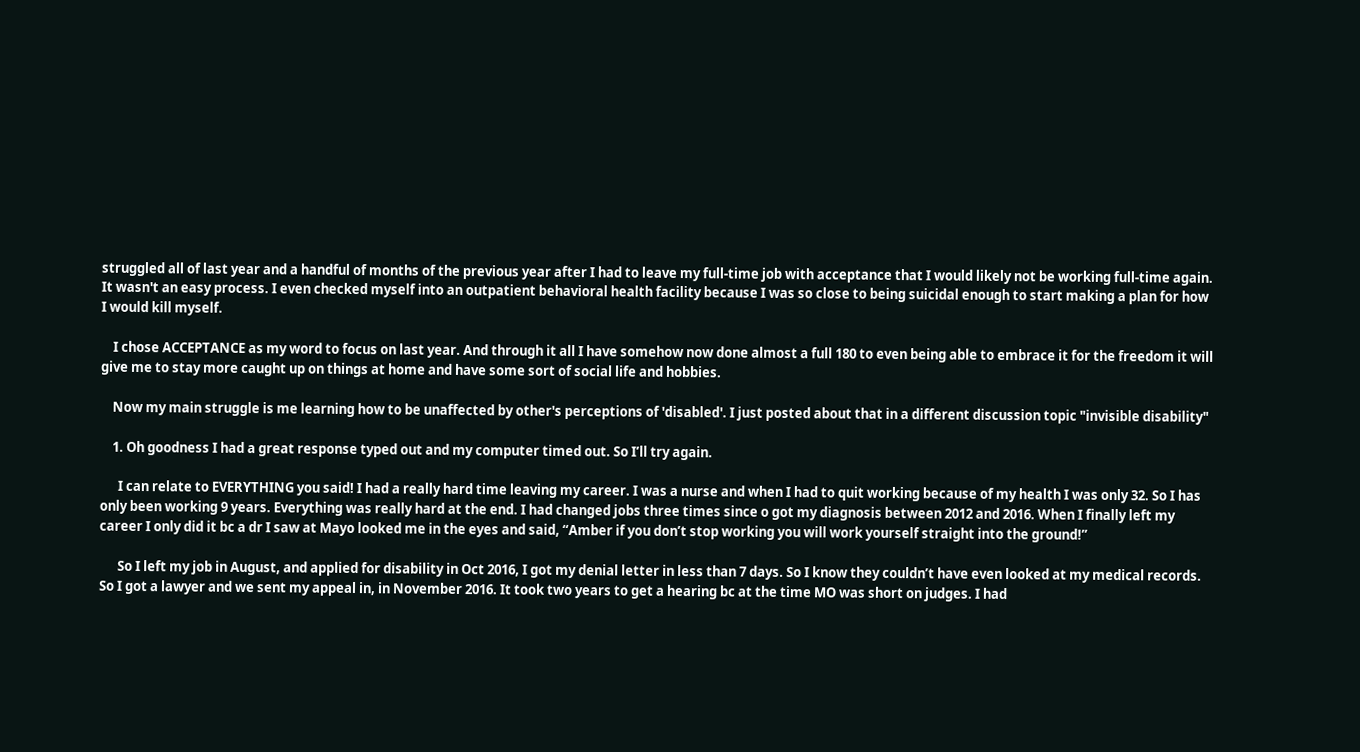struggled all of last year and a handful of months of the previous year after I had to leave my full-time job with acceptance that I would likely not be working full-time again. It wasn't an easy process. I even checked myself into an outpatient behavioral health facility because I was so close to being suicidal enough to start making a plan for how I would kill myself.

    I chose ACCEPTANCE as my word to focus on last year. And through it all I have somehow now done almost a full 180 to even being able to embrace it for the freedom it will give me to stay more caught up on things at home and have some sort of social life and hobbies.

    Now my main struggle is me learning how to be unaffected by other's perceptions of 'disabled'. I just posted about that in a different discussion topic "invisible disability"

    1. Oh goodness I had a great response typed out and my computer timed out. So I’ll try again.

      I can relate to EVERYTHING you said! I had a really hard time leaving my career. I was a nurse and when I had to quit working because of my health I was only 32. So I has only been working 9 years. Everything was really hard at the end. I had changed jobs three times since o got my diagnosis between 2012 and 2016. When I finally left my career I only did it bc a dr I saw at Mayo looked me in the eyes and said, “Amber if you don’t stop working you will work yourself straight into the ground!”

      So I left my job in August, and applied for disability in Oct 2016, I got my denial letter in less than 7 days. So I know they couldn’t have even looked at my medical records. So I got a lawyer and we sent my appeal in, in November 2016. It took two years to get a hearing bc at the time MO was short on judges. I had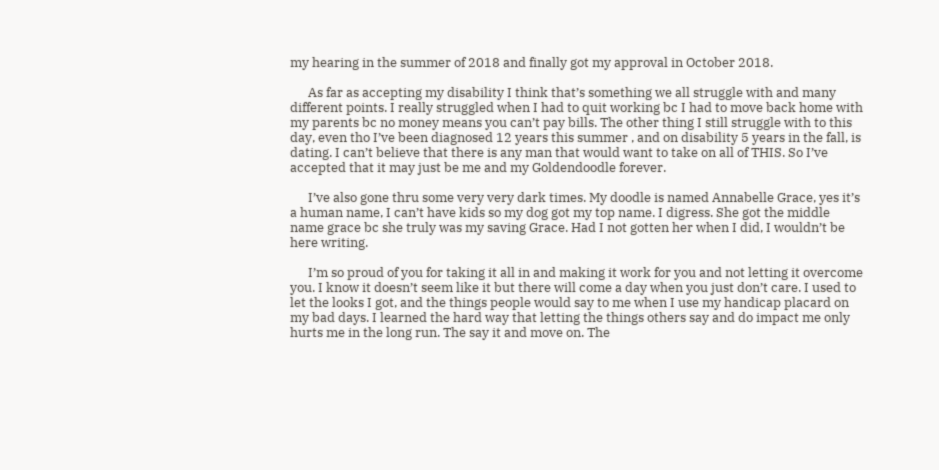my hearing in the summer of 2018 and finally got my approval in October 2018.

      As far as accepting my disability I think that’s something we all struggle with and many different points. I really struggled when I had to quit working bc I had to move back home with my parents bc no money means you can’t pay bills. The other thing I still struggle with to this day, even tho I’ve been diagnosed 12 years this summer , and on disability 5 years in the fall, is dating. I can’t believe that there is any man that would want to take on all of THIS. So I’ve accepted that it may just be me and my Goldendoodle forever.

      I’ve also gone thru some very very dark times. My doodle is named Annabelle Grace, yes it’s a human name, I can’t have kids so my dog got my top name. I digress. She got the middle name grace bc she truly was my saving Grace. Had I not gotten her when I did, I wouldn’t be here writing.

      I’m so proud of you for taking it all in and making it work for you and not letting it overcome you. I know it doesn’t seem like it but there will come a day when you just don’t care. I used to let the looks I got, and the things people would say to me when I use my handicap placard on my bad days. I learned the hard way that letting the things others say and do impact me only hurts me in the long run. The say it and move on. The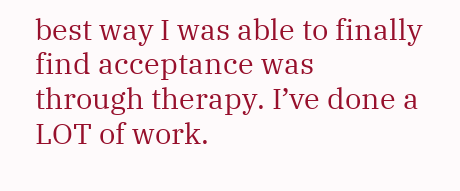best way I was able to finally find acceptance was through therapy. I’ve done a LOT of work.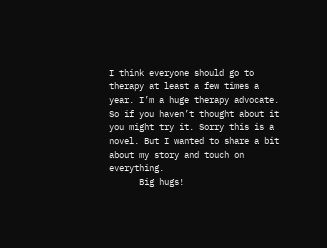I think everyone should go to therapy at least a few times a year. I’m a huge therapy advocate. So if you haven’t thought about it you might try it. Sorry this is a novel. But I wanted to share a bit about my story and touch on everything.
      Big hugs!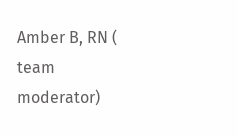Amber B, RN ( team moderator)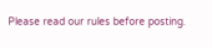Please read our rules before posting.